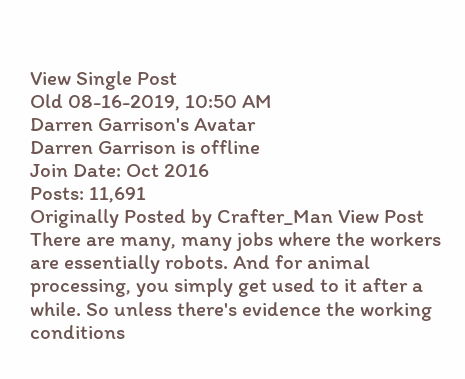View Single Post
Old 08-16-2019, 10:50 AM
Darren Garrison's Avatar
Darren Garrison is offline
Join Date: Oct 2016
Posts: 11,691
Originally Posted by Crafter_Man View Post
There are many, many jobs where the workers are essentially robots. And for animal processing, you simply get used to it after a while. So unless there's evidence the working conditions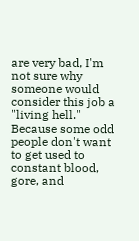are very bad, I'm not sure why someone would consider this job a "living hell."
Because some odd people don't want to get used to constant blood, gore, and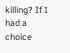killing? If I had a choice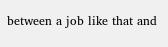between a job like that and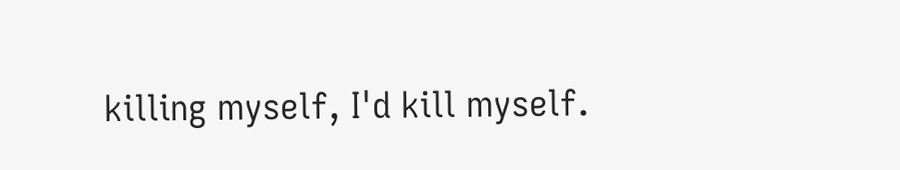killing myself, I'd kill myself.